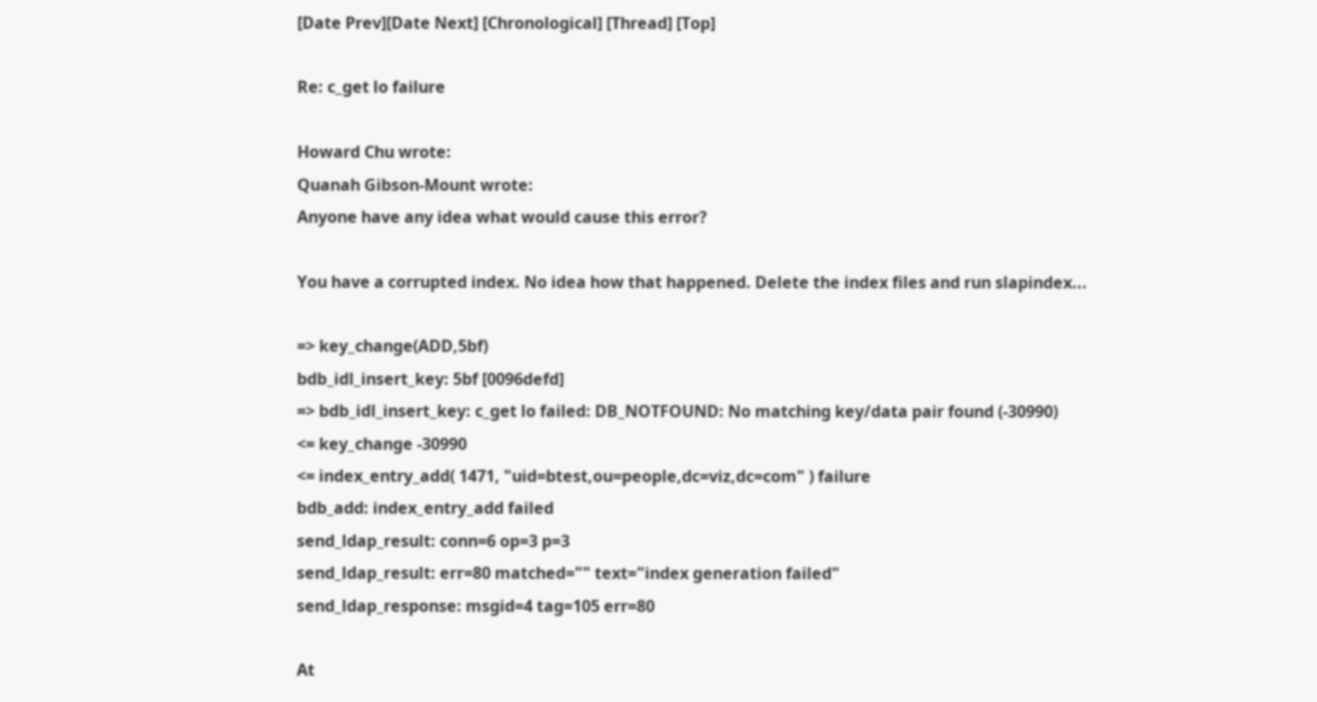[Date Prev][Date Next] [Chronological] [Thread] [Top]

Re: c_get lo failure

Howard Chu wrote:
Quanah Gibson-Mount wrote:
Anyone have any idea what would cause this error?

You have a corrupted index. No idea how that happened. Delete the index files and run slapindex...

=> key_change(ADD,5bf)
bdb_idl_insert_key: 5bf [0096defd]
=> bdb_idl_insert_key: c_get lo failed: DB_NOTFOUND: No matching key/data pair found (-30990)
<= key_change -30990
<= index_entry_add( 1471, "uid=btest,ou=people,dc=viz,dc=com" ) failure
bdb_add: index_entry_add failed
send_ldap_result: conn=6 op=3 p=3
send_ldap_result: err=80 matched="" text="index generation failed"
send_ldap_response: msgid=4 tag=105 err=80

At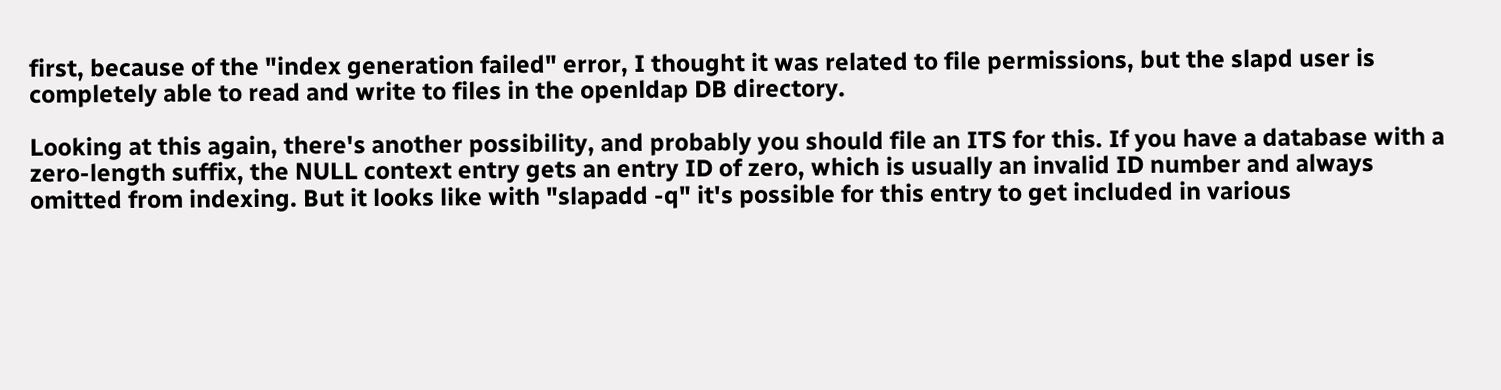first, because of the "index generation failed" error, I thought it was related to file permissions, but the slapd user is completely able to read and write to files in the openldap DB directory.

Looking at this again, there's another possibility, and probably you should file an ITS for this. If you have a database with a zero-length suffix, the NULL context entry gets an entry ID of zero, which is usually an invalid ID number and always omitted from indexing. But it looks like with "slapadd -q" it's possible for this entry to get included in various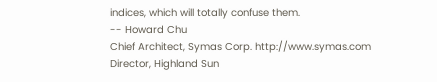indices, which will totally confuse them.
-- Howard Chu
Chief Architect, Symas Corp. http://www.symas.com
Director, Highland Sun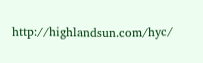http://highlandsun.com/hyc/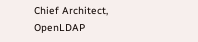Chief Architect, OpenLDAP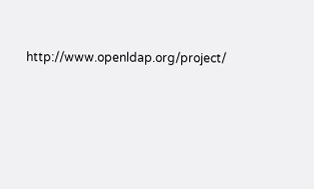http://www.openldap.org/project/